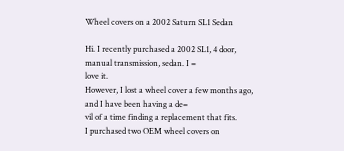Wheel covers on a 2002 Saturn SL1 Sedan

Hi. I recently purchased a 2002 SL1, 4 door, manual transmission, sedan. I =
love it.
However, I lost a wheel cover a few months ago, and I have been having a de=
vil of a time finding a replacement that fits.
I purchased two OEM wheel covers on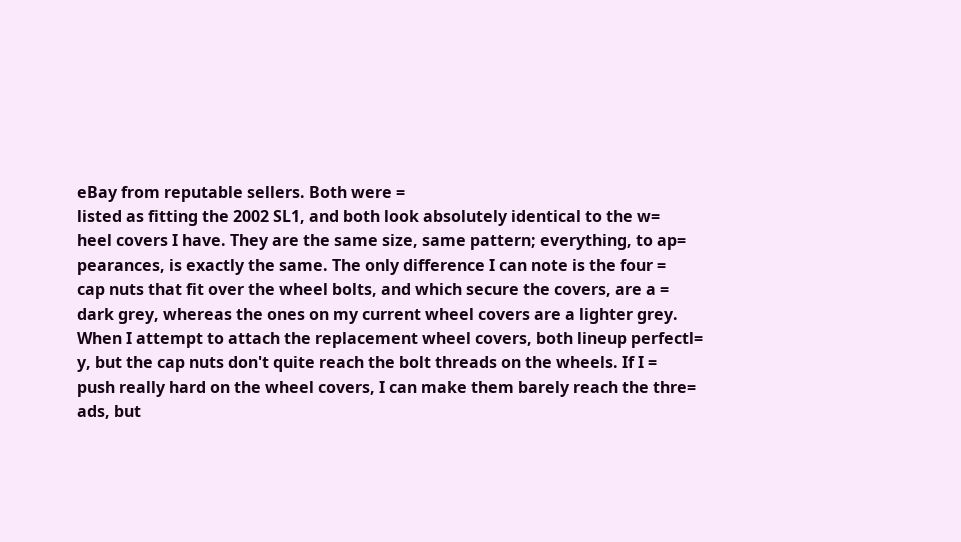eBay from reputable sellers. Both were =
listed as fitting the 2002 SL1, and both look absolutely identical to the w=
heel covers I have. They are the same size, same pattern; everything, to ap=
pearances, is exactly the same. The only difference I can note is the four =
cap nuts that fit over the wheel bolts, and which secure the covers, are a =
dark grey, whereas the ones on my current wheel covers are a lighter grey.
When I attempt to attach the replacement wheel covers, both lineup perfectl=
y, but the cap nuts don't quite reach the bolt threads on the wheels. If I =
push really hard on the wheel covers, I can make them barely reach the thre=
ads, but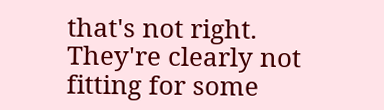that's not right. They're clearly not fitting for some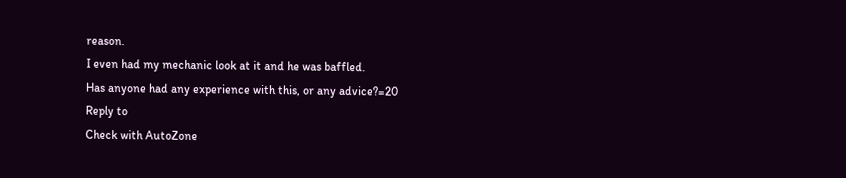reason.
I even had my mechanic look at it and he was baffled.
Has anyone had any experience with this, or any advice?=20
Reply to
Check with AutoZone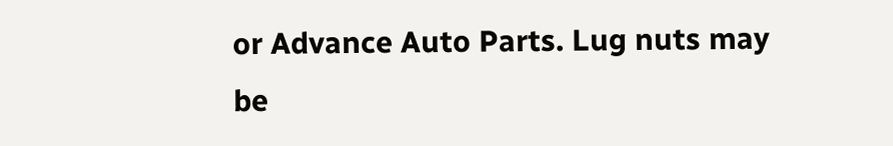or Advance Auto Parts. Lug nuts may be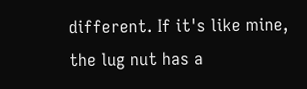different. If it's like mine, the lug nut has a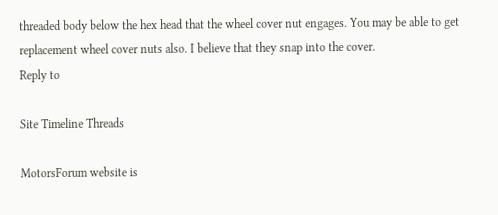threaded body below the hex head that the wheel cover nut engages. You may be able to get replacement wheel cover nuts also. I believe that they snap into the cover.
Reply to

Site Timeline Threads

MotorsForum website is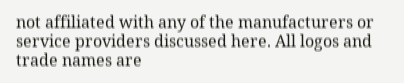not affiliated with any of the manufacturers or service providers discussed here. All logos and trade names are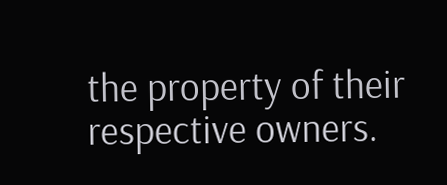the property of their respective owners.